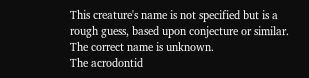This creature's name is not specified but is a rough guess, based upon conjecture or similar. The correct name is unknown.
The acrodontid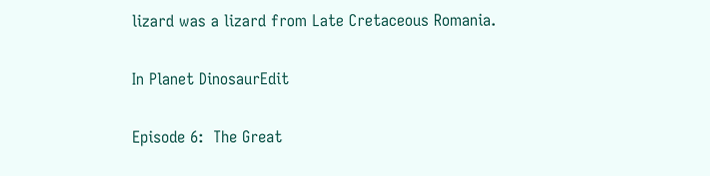lizard was a lizard from Late Cretaceous Romania.

In Planet DinosaurEdit

Episode 6:  The Great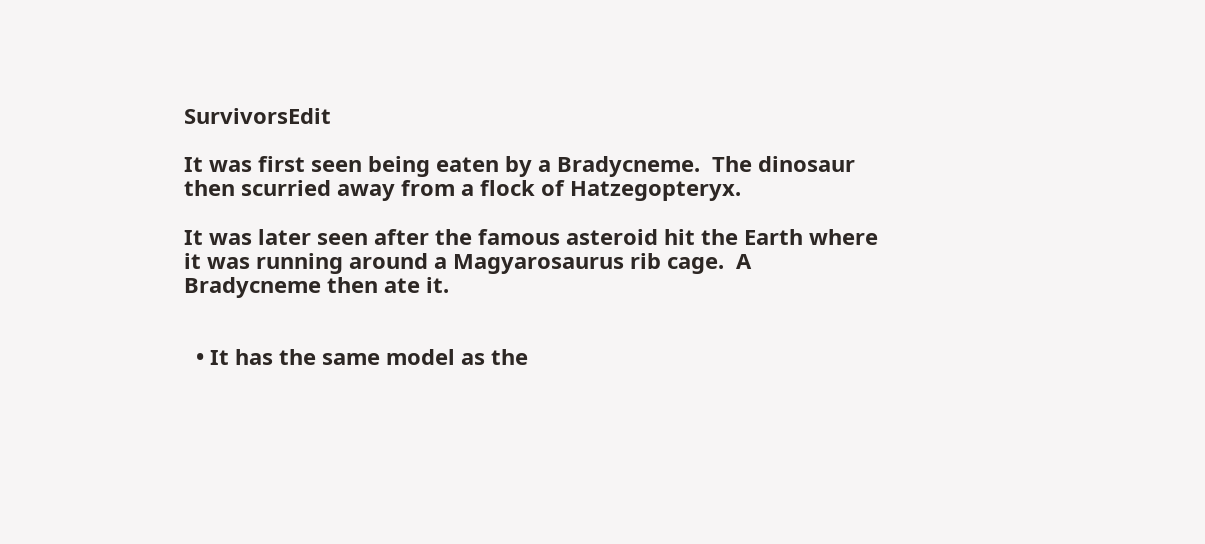SurvivorsEdit

It was first seen being eaten by a Bradycneme.  The dinosaur then scurried away from a flock of Hatzegopteryx.

It was later seen after the famous asteroid hit the Earth where it was running around a Magyarosaurus rib cage.  A Bradycneme then ate it.


  • It has the same model as the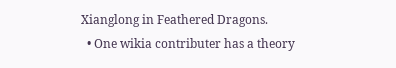Xianglong in Feathered Dragons.
  • One wikia contributer has a theory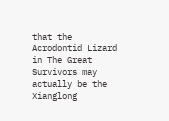that the Acrodontid Lizard in The Great Survivors may actually be the Xianglong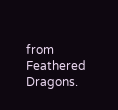from Feathered Dragons.